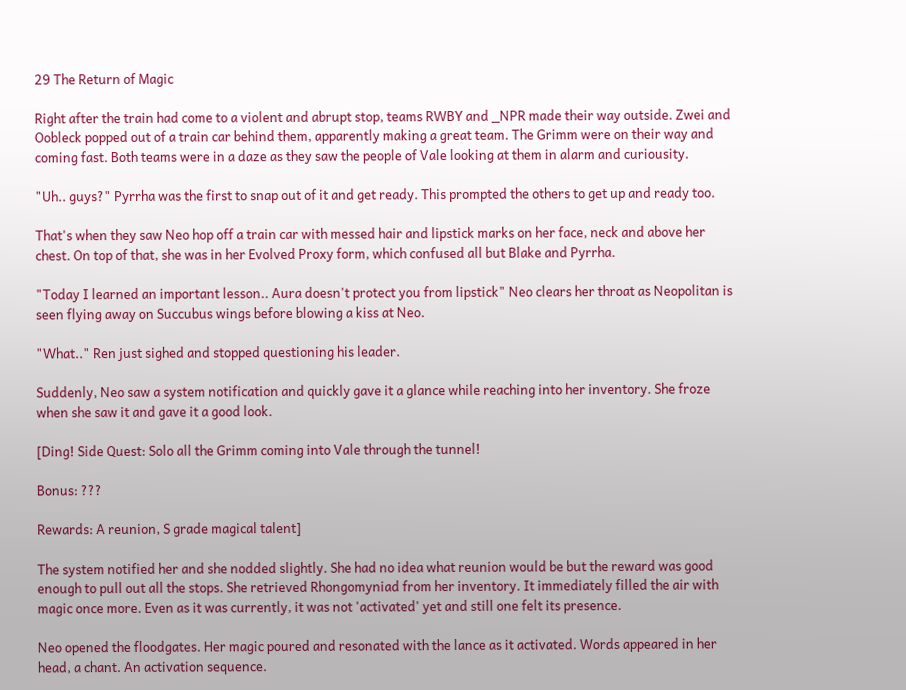29 The Return of Magic

Right after the train had come to a violent and abrupt stop, teams RWBY and _NPR made their way outside. Zwei and Oobleck popped out of a train car behind them, apparently making a great team. The Grimm were on their way and coming fast. Both teams were in a daze as they saw the people of Vale looking at them in alarm and curiousity.

"Uh.. guys?" Pyrrha was the first to snap out of it and get ready. This prompted the others to get up and ready too.

That's when they saw Neo hop off a train car with messed hair and lipstick marks on her face, neck and above her chest. On top of that, she was in her Evolved Proxy form, which confused all but Blake and Pyrrha.

"Today I learned an important lesson.. Aura doesn't protect you from lipstick" Neo clears her throat as Neopolitan is seen flying away on Succubus wings before blowing a kiss at Neo.

"What.." Ren just sighed and stopped questioning his leader.

Suddenly, Neo saw a system notification and quickly gave it a glance while reaching into her inventory. She froze when she saw it and gave it a good look.

[Ding! Side Quest: Solo all the Grimm coming into Vale through the tunnel!

Bonus: ???

Rewards: A reunion, S grade magical talent]

The system notified her and she nodded slightly. She had no idea what reunion would be but the reward was good enough to pull out all the stops. She retrieved Rhongomyniad from her inventory. It immediately filled the air with magic once more. Even as it was currently, it was not 'activated' yet and still one felt its presence.

Neo opened the floodgates. Her magic poured and resonated with the lance as it activated. Words appeared in her head, a chant. An activation sequence.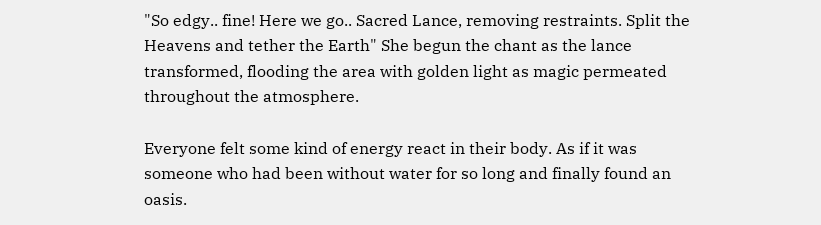"So edgy.. fine! Here we go.. Sacred Lance, removing restraints. Split the Heavens and tether the Earth" She begun the chant as the lance transformed, flooding the area with golden light as magic permeated throughout the atmosphere.

Everyone felt some kind of energy react in their body. As if it was someone who had been without water for so long and finally found an oasis.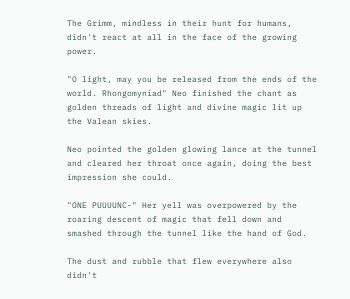The Grimm, mindless in their hunt for humans, didn't react at all in the face of the growing power.

"O light, may you be released from the ends of the world. Rhongomyniad" Neo finished the chant as golden threads of light and divine magic lit up the Valean skies.

Neo pointed the golden glowing lance at the tunnel and cleared her throat once again, doing the best impression she could.

"ONE PUUUUNC-" Her yell was overpowered by the roaring descent of magic that fell down and smashed through the tunnel like the hand of God.

The dust and rubble that flew everywhere also didn't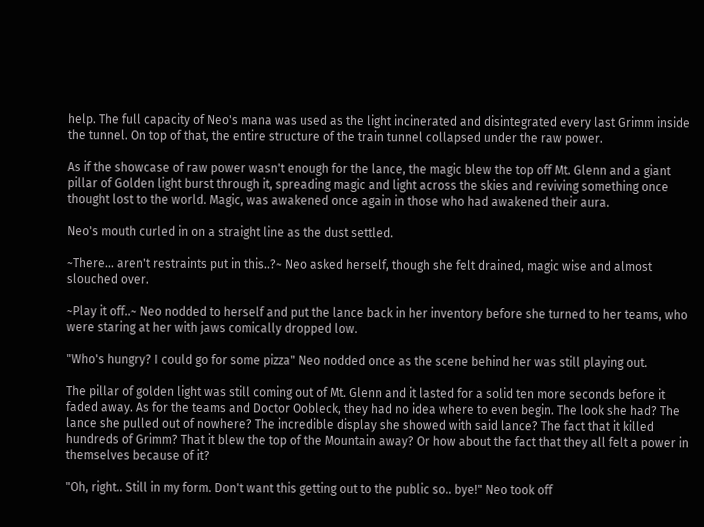help. The full capacity of Neo's mana was used as the light incinerated and disintegrated every last Grimm inside the tunnel. On top of that, the entire structure of the train tunnel collapsed under the raw power.

As if the showcase of raw power wasn't enough for the lance, the magic blew the top off Mt. Glenn and a giant pillar of Golden light burst through it, spreading magic and light across the skies and reviving something once thought lost to the world. Magic, was awakened once again in those who had awakened their aura.

Neo's mouth curled in on a straight line as the dust settled.

~There... aren't restraints put in this..?~ Neo asked herself, though she felt drained, magic wise and almost slouched over.

~Play it off..~ Neo nodded to herself and put the lance back in her inventory before she turned to her teams, who were staring at her with jaws comically dropped low.

"Who's hungry? I could go for some pizza" Neo nodded once as the scene behind her was still playing out.

The pillar of golden light was still coming out of Mt. Glenn and it lasted for a solid ten more seconds before it faded away. As for the teams and Doctor Oobleck, they had no idea where to even begin. The look she had? The lance she pulled out of nowhere? The incredible display she showed with said lance? The fact that it killed hundreds of Grimm? That it blew the top of the Mountain away? Or how about the fact that they all felt a power in themselves because of it?

"Oh, right.. Still in my form. Don't want this getting out to the public so.. bye!" Neo took off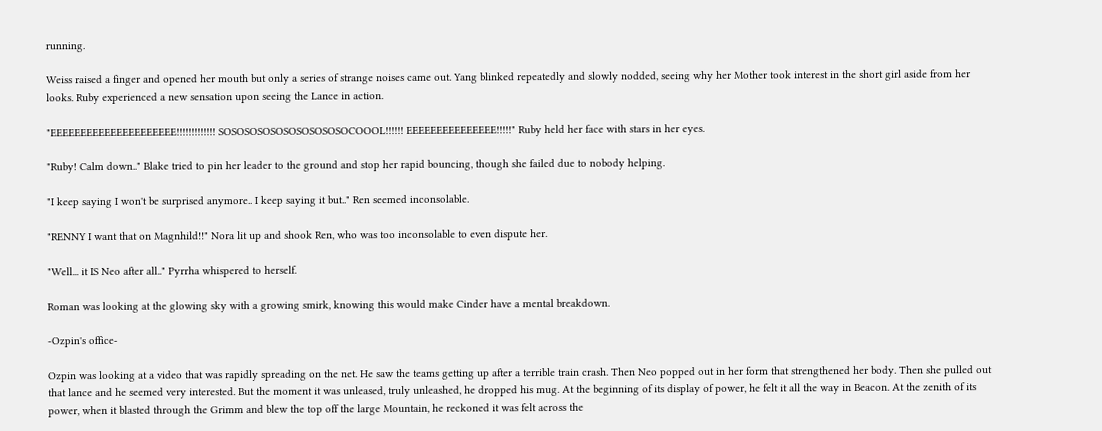running.

Weiss raised a finger and opened her mouth but only a series of strange noises came out. Yang blinked repeatedly and slowly nodded, seeing why her Mother took interest in the short girl aside from her looks. Ruby experienced a new sensation upon seeing the Lance in action.

"EEEEEEEEEEEEEEEEEEEEE!!!!!!!!!!!!! SOSOSOSOSOSOSOSOSOSOCOOOL!!!!!! EEEEEEEEEEEEEEE!!!!!" Ruby held her face with stars in her eyes.

"Ruby! Calm down.." Blake tried to pin her leader to the ground and stop her rapid bouncing, though she failed due to nobody helping.

"I keep saying I won't be surprised anymore.. I keep saying it but.." Ren seemed inconsolable.

"RENNY I want that on Magnhild!!" Nora lit up and shook Ren, who was too inconsolable to even dispute her.

"Well... it IS Neo after all.." Pyrrha whispered to herself.

Roman was looking at the glowing sky with a growing smirk, knowing this would make Cinder have a mental breakdown.

-Ozpin's office-

Ozpin was looking at a video that was rapidly spreading on the net. He saw the teams getting up after a terrible train crash. Then Neo popped out in her form that strengthened her body. Then she pulled out that lance and he seemed very interested. But the moment it was unleased, truly unleashed, he dropped his mug. At the beginning of its display of power, he felt it all the way in Beacon. At the zenith of its power, when it blasted through the Grimm and blew the top off the large Mountain, he reckoned it was felt across the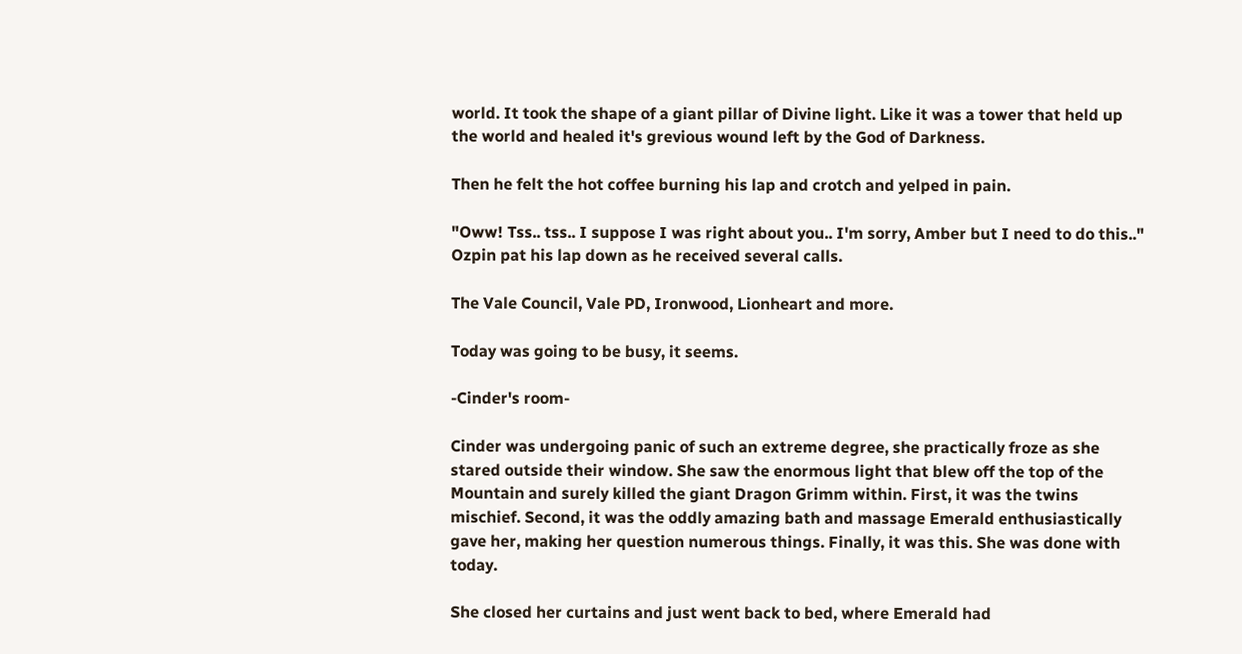world. It took the shape of a giant pillar of Divine light. Like it was a tower that held up the world and healed it's grevious wound left by the God of Darkness.

Then he felt the hot coffee burning his lap and crotch and yelped in pain.

"Oww! Tss.. tss.. I suppose I was right about you.. I'm sorry, Amber but I need to do this.." Ozpin pat his lap down as he received several calls.

The Vale Council, Vale PD, Ironwood, Lionheart and more.

Today was going to be busy, it seems.

-Cinder's room-

Cinder was undergoing panic of such an extreme degree, she practically froze as she stared outside their window. She saw the enormous light that blew off the top of the Mountain and surely killed the giant Dragon Grimm within. First, it was the twins mischief. Second, it was the oddly amazing bath and massage Emerald enthusiastically gave her, making her question numerous things. Finally, it was this. She was done with today.

She closed her curtains and just went back to bed, where Emerald had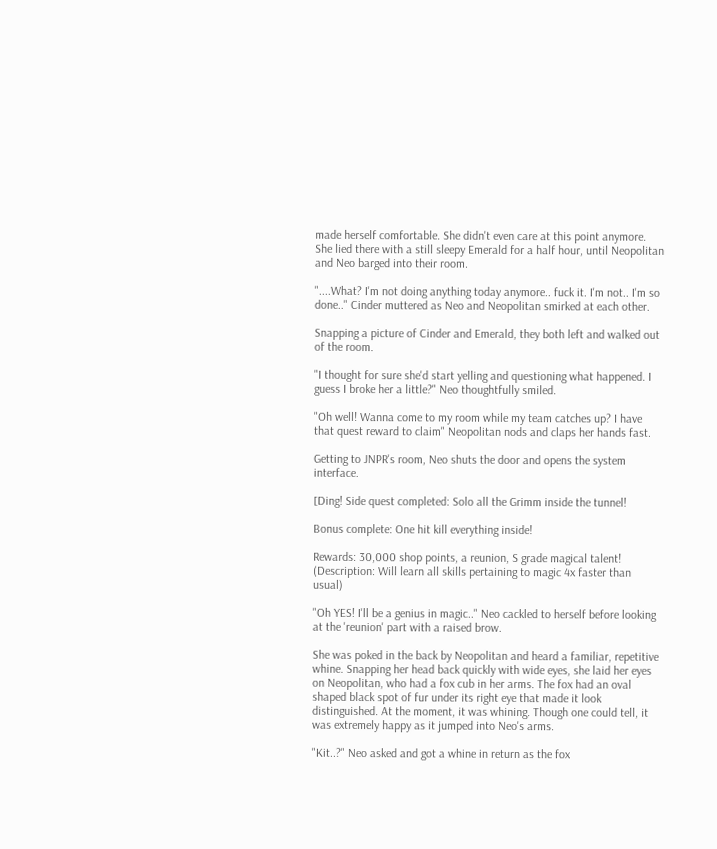made herself comfortable. She didn't even care at this point anymore. She lied there with a still sleepy Emerald for a half hour, until Neopolitan and Neo barged into their room.

"....What? I'm not doing anything today anymore.. fuck it. I'm not.. I'm so done.." Cinder muttered as Neo and Neopolitan smirked at each other.

Snapping a picture of Cinder and Emerald, they both left and walked out of the room.

"I thought for sure she'd start yelling and questioning what happened. I guess I broke her a little?" Neo thoughtfully smiled.

"Oh well! Wanna come to my room while my team catches up? I have that quest reward to claim" Neopolitan nods and claps her hands fast.

Getting to JNPR's room, Neo shuts the door and opens the system interface.

[Ding! Side quest completed: Solo all the Grimm inside the tunnel!

Bonus complete: One hit kill everything inside!

Rewards: 30,000 shop points, a reunion, S grade magical talent! (Description: Will learn all skills pertaining to magic 4x faster than usual)

"Oh YES! I'll be a genius in magic.." Neo cackled to herself before looking at the 'reunion' part with a raised brow.

She was poked in the back by Neopolitan and heard a familiar, repetitive whine. Snapping her head back quickly with wide eyes, she laid her eyes on Neopolitan, who had a fox cub in her arms. The fox had an oval shaped black spot of fur under its right eye that made it look distinguished. At the moment, it was whining. Though one could tell, it was extremely happy as it jumped into Neo's arms.

"Kit..?" Neo asked and got a whine in return as the fox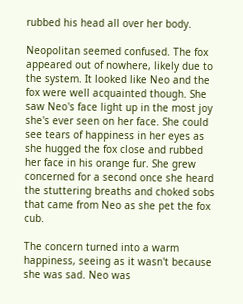rubbed his head all over her body.

Neopolitan seemed confused. The fox appeared out of nowhere, likely due to the system. It looked like Neo and the fox were well acquainted though. She saw Neo's face light up in the most joy she's ever seen on her face. She could see tears of happiness in her eyes as she hugged the fox close and rubbed her face in his orange fur. She grew concerned for a second once she heard the stuttering breaths and choked sobs that came from Neo as she pet the fox cub.

The concern turned into a warm happiness, seeing as it wasn't because she was sad. Neo was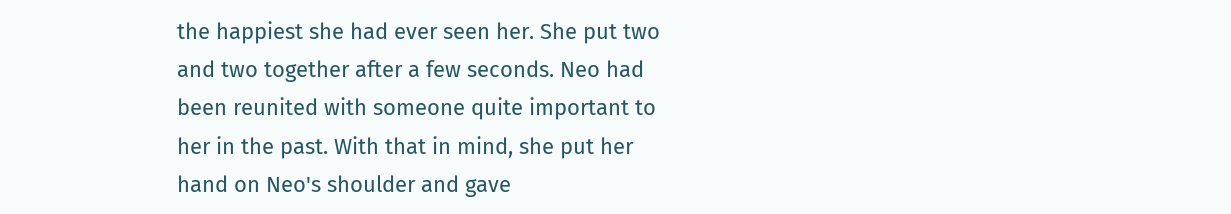the happiest she had ever seen her. She put two and two together after a few seconds. Neo had been reunited with someone quite important to her in the past. With that in mind, she put her hand on Neo's shoulder and gave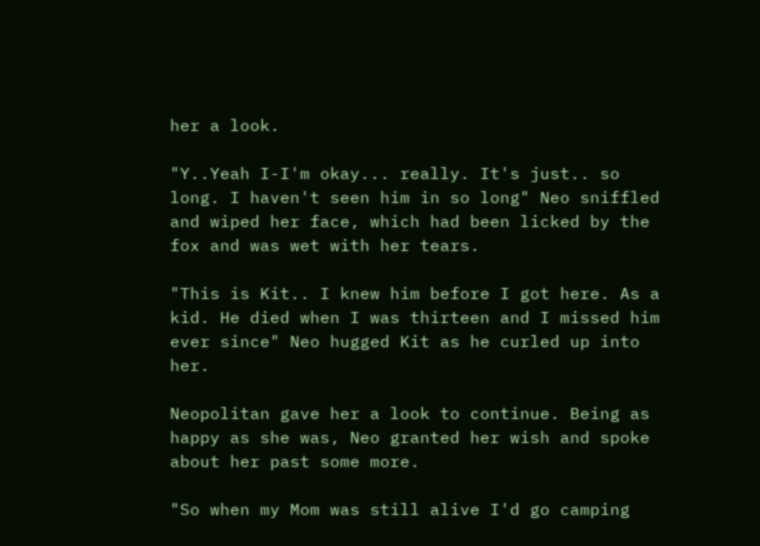her a look.

"Y..Yeah I-I'm okay... really. It's just.. so long. I haven't seen him in so long" Neo sniffled and wiped her face, which had been licked by the fox and was wet with her tears.

"This is Kit.. I knew him before I got here. As a kid. He died when I was thirteen and I missed him ever since" Neo hugged Kit as he curled up into her.

Neopolitan gave her a look to continue. Being as happy as she was, Neo granted her wish and spoke about her past some more.

"So when my Mom was still alive I'd go camping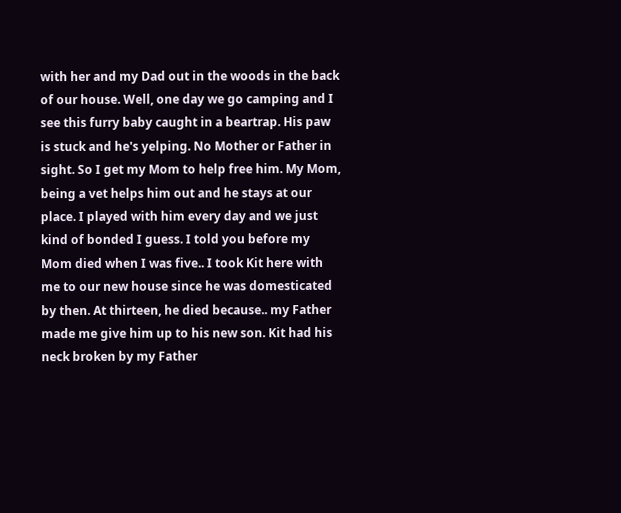with her and my Dad out in the woods in the back of our house. Well, one day we go camping and I see this furry baby caught in a beartrap. His paw is stuck and he's yelping. No Mother or Father in sight. So I get my Mom to help free him. My Mom, being a vet helps him out and he stays at our place. I played with him every day and we just kind of bonded I guess. I told you before my Mom died when I was five.. I took Kit here with me to our new house since he was domesticated by then. At thirteen, he died because.. my Father made me give him up to his new son. Kit had his neck broken by my Father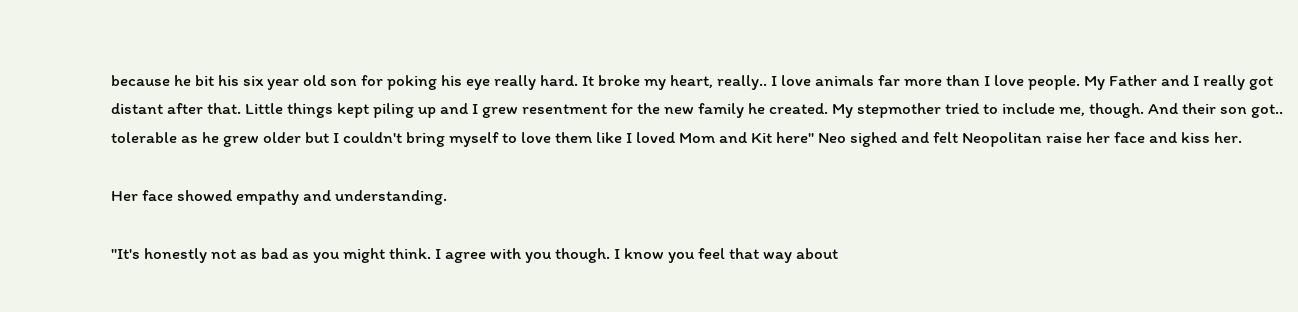because he bit his six year old son for poking his eye really hard. It broke my heart, really.. I love animals far more than I love people. My Father and I really got distant after that. Little things kept piling up and I grew resentment for the new family he created. My stepmother tried to include me, though. And their son got.. tolerable as he grew older but I couldn't bring myself to love them like I loved Mom and Kit here" Neo sighed and felt Neopolitan raise her face and kiss her.

Her face showed empathy and understanding.

"It's honestly not as bad as you might think. I agree with you though. I know you feel that way about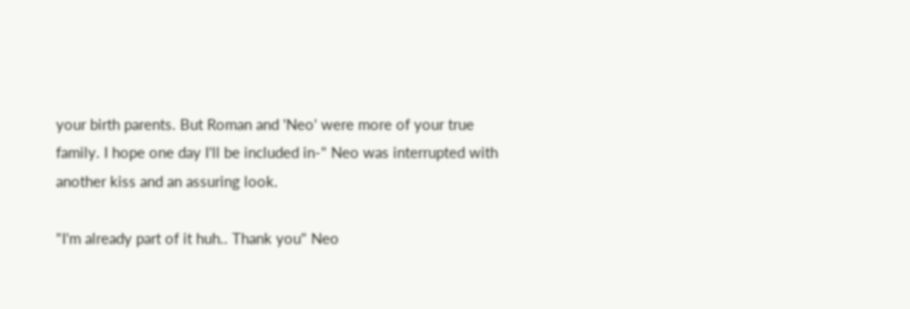your birth parents. But Roman and 'Neo' were more of your true family. I hope one day I'll be included in-" Neo was interrupted with another kiss and an assuring look.

"I'm already part of it huh.. Thank you" Neo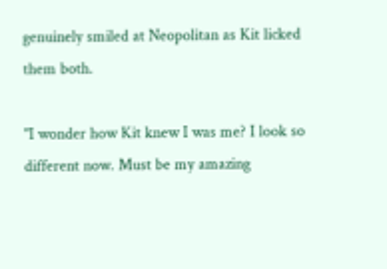genuinely smiled at Neopolitan as Kit licked them both.

"I wonder how Kit knew I was me? I look so different now. Must be my amazing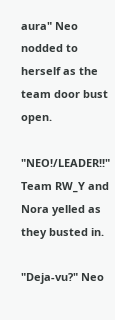aura" Neo nodded to herself as the team door bust open.

"NEO!/LEADER!!" Team RW_Y and Nora yelled as they busted in.

"Deja-vu?" Neo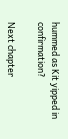hummed as Kit yipped in confirmation?

Next chapter